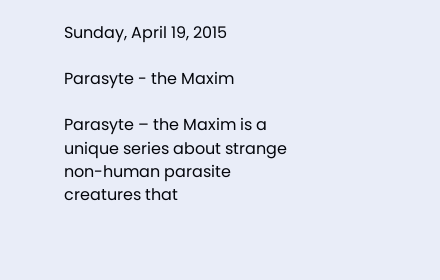Sunday, April 19, 2015

Parasyte - the Maxim

Parasyte – the Maxim is a unique series about strange non-human parasite creatures that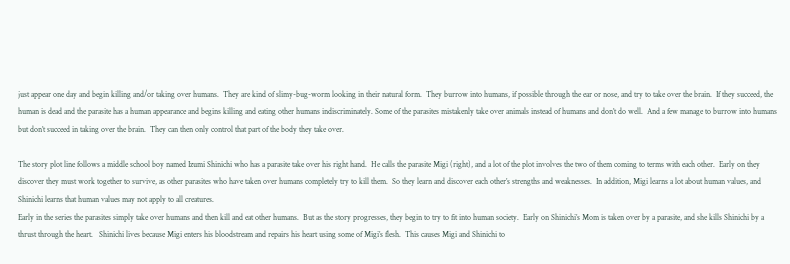just appear one day and begin killing and/or taking over humans.  They are kind of slimy-bug-worm looking in their natural form.  They burrow into humans, if possible through the ear or nose, and try to take over the brain.  If they succeed, the human is dead and the parasite has a human appearance and begins killing and eating other humans indiscriminately. Some of the parasites mistakenly take over animals instead of humans and don’t do well.  And a few manage to burrow into humans but don’t succeed in taking over the brain.  They can then only control that part of the body they take over.

The story plot line follows a middle school boy named Izumi Shinichi who has a parasite take over his right hand.  He calls the parasite Migi (right), and a lot of the plot involves the two of them coming to terms with each other.  Early on they discover they must work together to survive, as other parasites who have taken over humans completely try to kill them.  So they learn and discover each other’s strengths and weaknesses.  In addition, Migi learns a lot about human values, and Shinichi learns that human values may not apply to all creatures.
Early in the series the parasites simply take over humans and then kill and eat other humans.  But as the story progresses, they begin to try to fit into human society.  Early on Shinichi’s Mom is taken over by a parasite, and she kills Shinichi by a thrust through the heart.   Shinichi lives because Migi enters his bloodstream and repairs his heart using some of Migi’s flesh.  This causes Migi and Shinichi to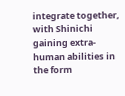integrate together, with Shinichi gaining extra-human abilities in the form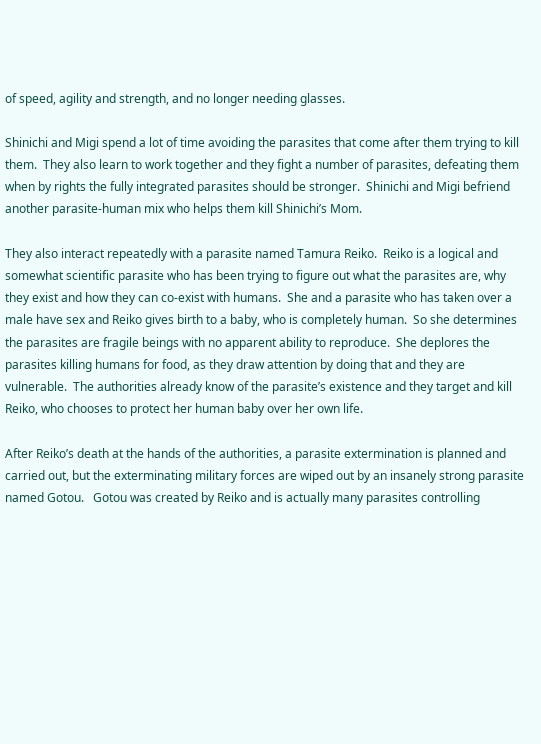of speed, agility and strength, and no longer needing glasses.

Shinichi and Migi spend a lot of time avoiding the parasites that come after them trying to kill them.  They also learn to work together and they fight a number of parasites, defeating them when by rights the fully integrated parasites should be stronger.  Shinichi and Migi befriend another parasite-human mix who helps them kill Shinichi’s Mom.

They also interact repeatedly with a parasite named Tamura Reiko.  Reiko is a logical and somewhat scientific parasite who has been trying to figure out what the parasites are, why they exist and how they can co-exist with humans.  She and a parasite who has taken over a male have sex and Reiko gives birth to a baby, who is completely human.  So she determines the parasites are fragile beings with no apparent ability to reproduce.  She deplores the parasites killing humans for food, as they draw attention by doing that and they are vulnerable.  The authorities already know of the parasite’s existence and they target and kill Reiko, who chooses to protect her human baby over her own life.

After Reiko’s death at the hands of the authorities, a parasite extermination is planned and carried out, but the exterminating military forces are wiped out by an insanely strong parasite named Gotou.   Gotou was created by Reiko and is actually many parasites controlling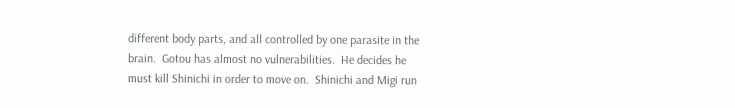different body parts, and all controlled by one parasite in the brain.  Gotou has almost no vulnerabilities.  He decides he must kill Shinichi in order to move on.  Shinichi and Migi run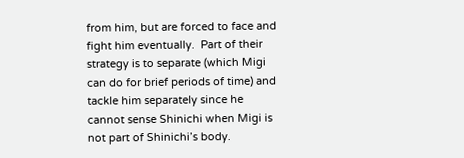from him, but are forced to face and fight him eventually.  Part of their strategy is to separate (which Migi can do for brief periods of time) and tackle him separately since he cannot sense Shinichi when Migi is not part of Shinichi’s body.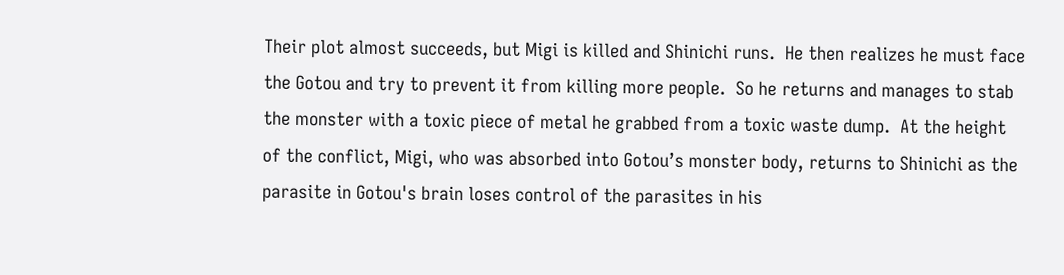Their plot almost succeeds, but Migi is killed and Shinichi runs.  He then realizes he must face the Gotou and try to prevent it from killing more people.  So he returns and manages to stab the monster with a toxic piece of metal he grabbed from a toxic waste dump.  At the height of the conflict, Migi, who was absorbed into Gotou’s monster body, returns to Shinichi as the parasite in Gotou's brain loses control of the parasites in his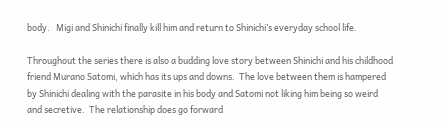body.   Migi and Shinichi finally kill him and return to Shinichi’s everyday school life.

Throughout the series there is also a budding love story between Shinichi and his childhood friend Murano Satomi, which has its ups and downs.  The love between them is hampered by Shinichi dealing with the parasite in his body and Satomi not liking him being so weird and secretive.  The relationship does go forward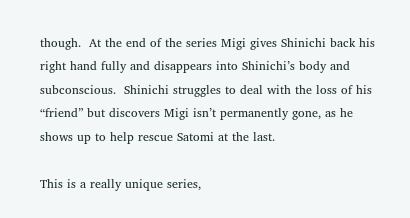though.  At the end of the series Migi gives Shinichi back his right hand fully and disappears into Shinichi’s body and subconscious.  Shinichi struggles to deal with the loss of his “friend” but discovers Migi isn’t permanently gone, as he shows up to help rescue Satomi at the last.

This is a really unique series,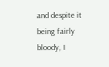and despite it being fairly bloody, I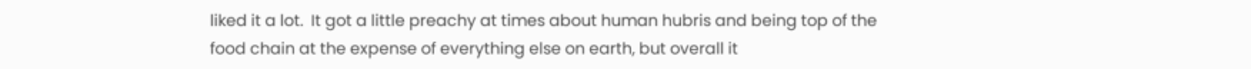liked it a lot.  It got a little preachy at times about human hubris and being top of the food chain at the expense of everything else on earth, but overall it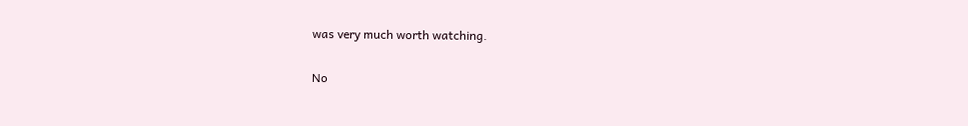was very much worth watching.

No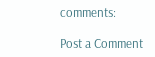comments:

Post a Comment